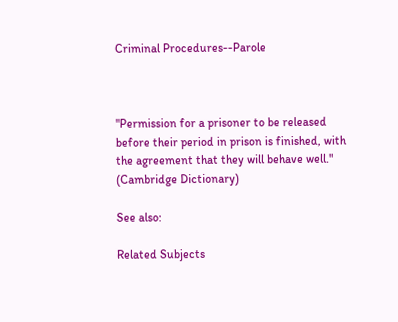Criminal Procedures--Parole



"Permission for a prisoner to be released before their period in prison is finished, with the agreement that they will behave well." (Cambridge Dictionary)

See also:

Related Subjects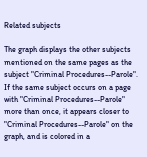Related subjects

The graph displays the other subjects mentioned on the same pages as the subject "Criminal Procedures--Parole". If the same subject occurs on a page with "Criminal Procedures--Parole" more than once, it appears closer to "Criminal Procedures--Parole" on the graph, and is colored in a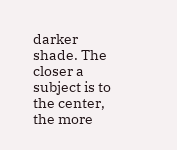darker shade. The closer a subject is to the center, the more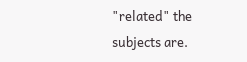"related" the subjects are.